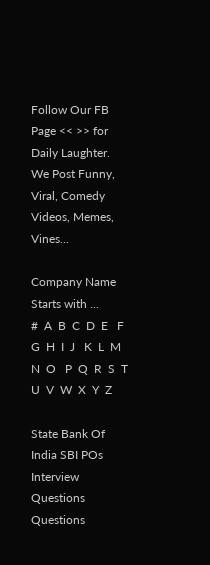Follow Our FB Page << >> for Daily Laughter. We Post Funny, Viral, Comedy Videos, Memes, Vines...

Company Name Starts with ...
#  A  B  C  D  E   F  G  H  I  J   K  L  M  N  O   P  Q  R  S  T   U  V  W  X  Y  Z

State Bank Of India SBI POs Interview Questions
Questions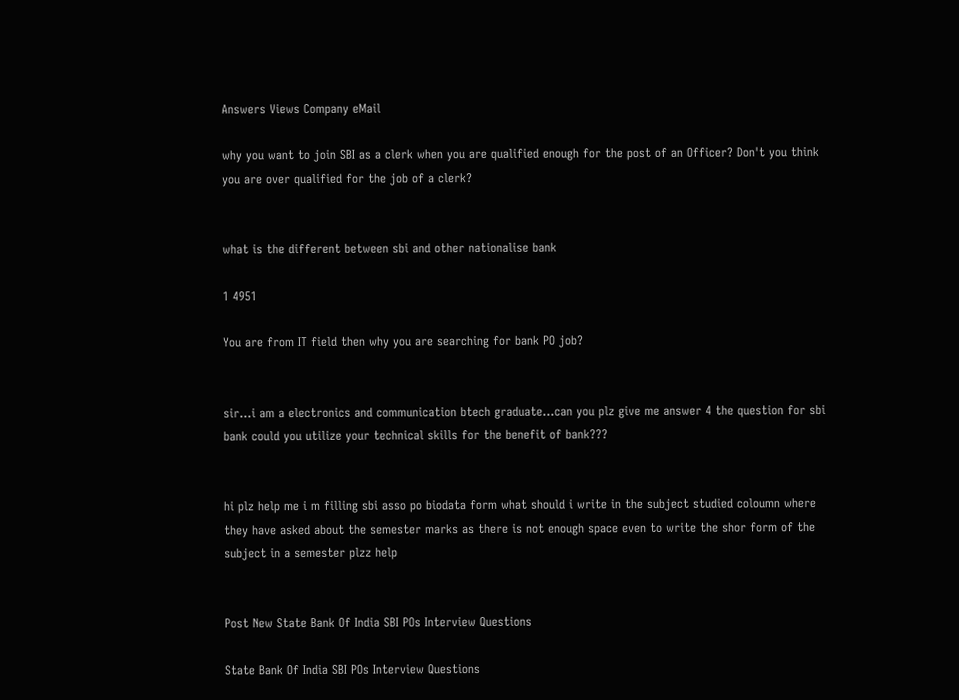Answers Views Company eMail

why you want to join SBI as a clerk when you are qualified enough for the post of an Officer? Don't you think you are over qualified for the job of a clerk?


what is the different between sbi and other nationalise bank

1 4951

You are from IT field then why you are searching for bank PO job?


sir...i am a electronics and communication btech graduate...can you plz give me answer 4 the question for sbi bank could you utilize your technical skills for the benefit of bank???


hi plz help me i m filling sbi asso po biodata form what should i write in the subject studied coloumn where they have asked about the semester marks as there is not enough space even to write the shor form of the subject in a semester plzz help


Post New State Bank Of India SBI POs Interview Questions

State Bank Of India SBI POs Interview Questions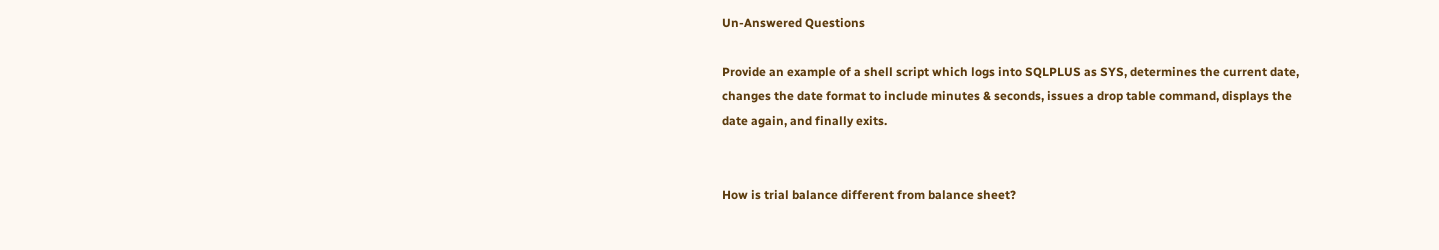Un-Answered Questions

Provide an example of a shell script which logs into SQLPLUS as SYS, determines the current date, changes the date format to include minutes & seconds, issues a drop table command, displays the date again, and finally exits.


How is trial balance different from balance sheet?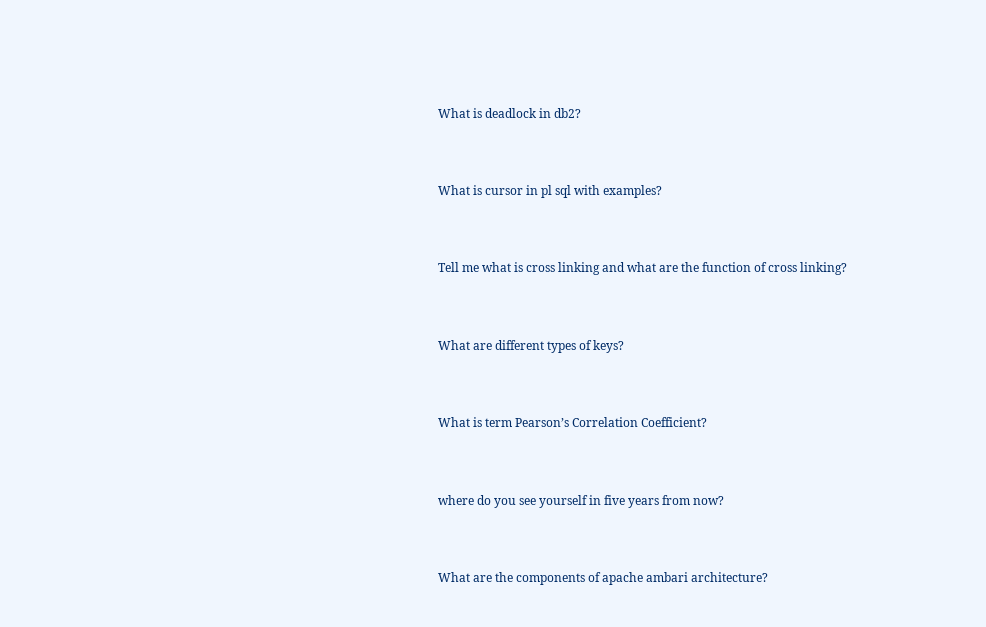What is deadlock in db2?


What is cursor in pl sql with examples?


Tell me what is cross linking and what are the function of cross linking?


What are different types of keys?


What is term Pearson’s Correlation Coefficient?


where do you see yourself in five years from now?


What are the components of apache ambari architecture?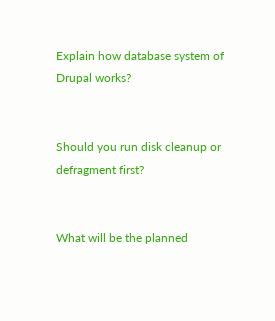Explain how database system of Drupal works?


Should you run disk cleanup or defragment first?


What will be the planned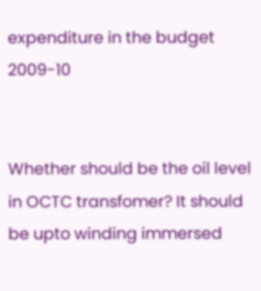expenditure in the budget 2009-10


Whether should be the oil level in OCTC transfomer? It should be upto winding immersed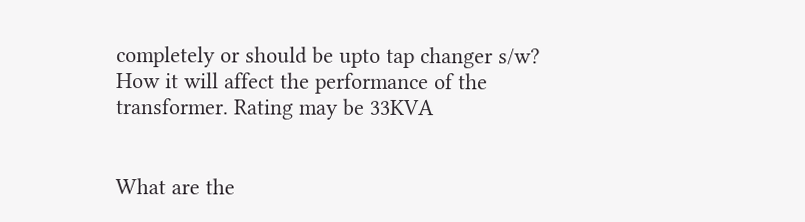completely or should be upto tap changer s/w? How it will affect the performance of the transformer. Rating may be 33KVA


What are the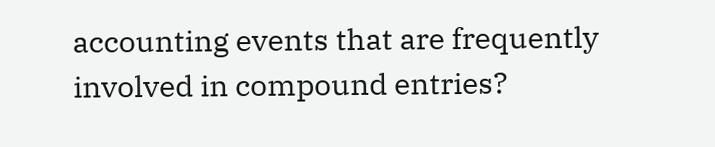accounting events that are frequently involved in compound entries?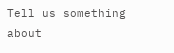Tell us something about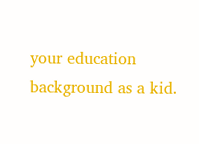your education background as a kid.